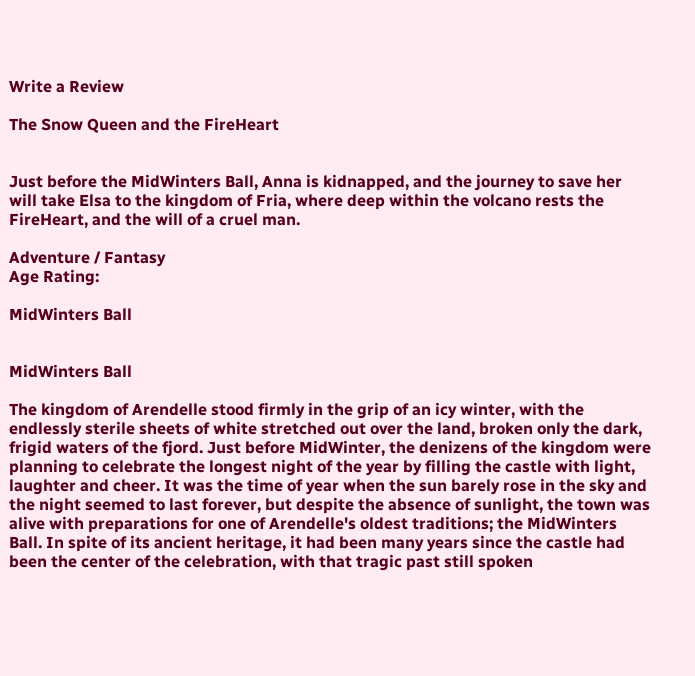Write a Review

The Snow Queen and the FireHeart


Just before the MidWinters Ball, Anna is kidnapped, and the journey to save her will take Elsa to the kingdom of Fria, where deep within the volcano rests the FireHeart, and the will of a cruel man.

Adventure / Fantasy
Age Rating:

MidWinters Ball


MidWinters Ball

The kingdom of Arendelle stood firmly in the grip of an icy winter, with the endlessly sterile sheets of white stretched out over the land, broken only the dark, frigid waters of the fjord. Just before MidWinter, the denizens of the kingdom were planning to celebrate the longest night of the year by filling the castle with light, laughter and cheer. It was the time of year when the sun barely rose in the sky and the night seemed to last forever, but despite the absence of sunlight, the town was alive with preparations for one of Arendelle's oldest traditions; the MidWinters Ball. In spite of its ancient heritage, it had been many years since the castle had been the center of the celebration, with that tragic past still spoken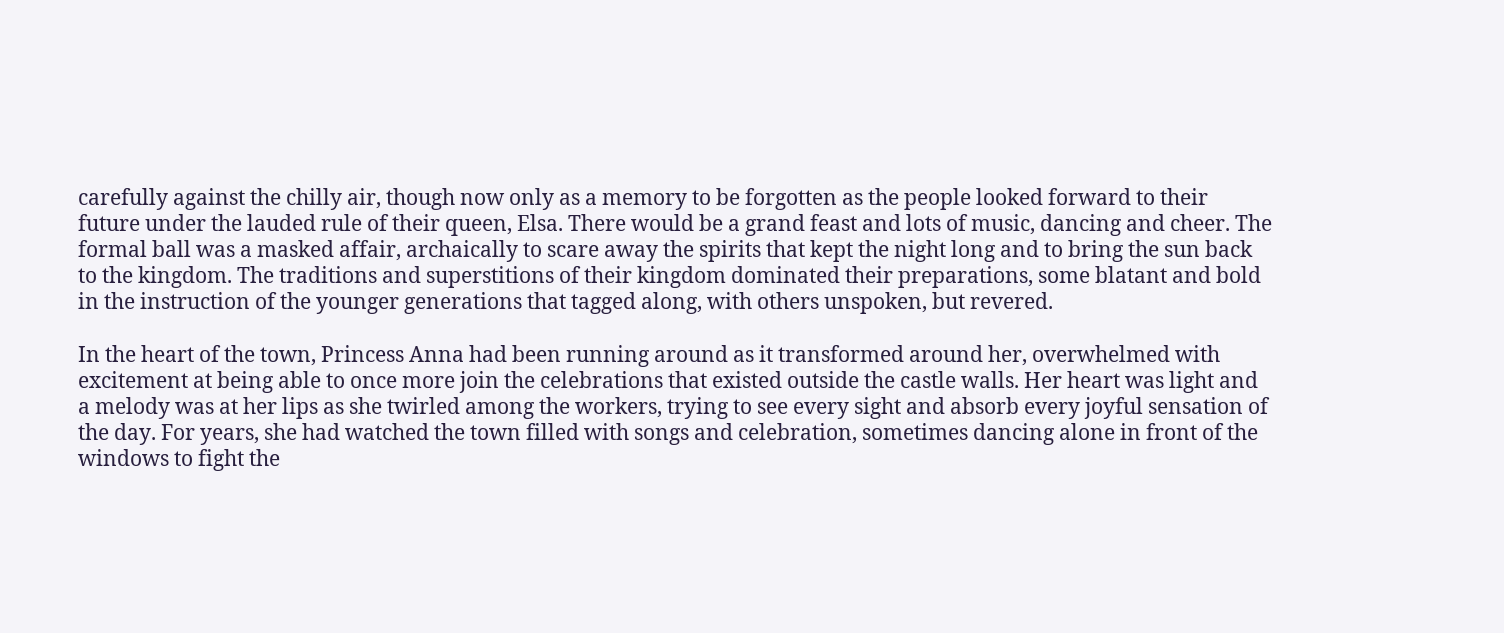carefully against the chilly air, though now only as a memory to be forgotten as the people looked forward to their future under the lauded rule of their queen, Elsa. There would be a grand feast and lots of music, dancing and cheer. The formal ball was a masked affair, archaically to scare away the spirits that kept the night long and to bring the sun back to the kingdom. The traditions and superstitions of their kingdom dominated their preparations, some blatant and bold in the instruction of the younger generations that tagged along, with others unspoken, but revered.

In the heart of the town, Princess Anna had been running around as it transformed around her, overwhelmed with excitement at being able to once more join the celebrations that existed outside the castle walls. Her heart was light and a melody was at her lips as she twirled among the workers, trying to see every sight and absorb every joyful sensation of the day. For years, she had watched the town filled with songs and celebration, sometimes dancing alone in front of the windows to fight the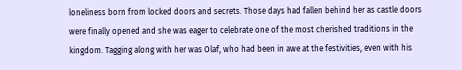loneliness born from locked doors and secrets. Those days had fallen behind her as castle doors were finally opened and she was eager to celebrate one of the most cherished traditions in the kingdom. Tagging along with her was Olaf, who had been in awe at the festivities, even with his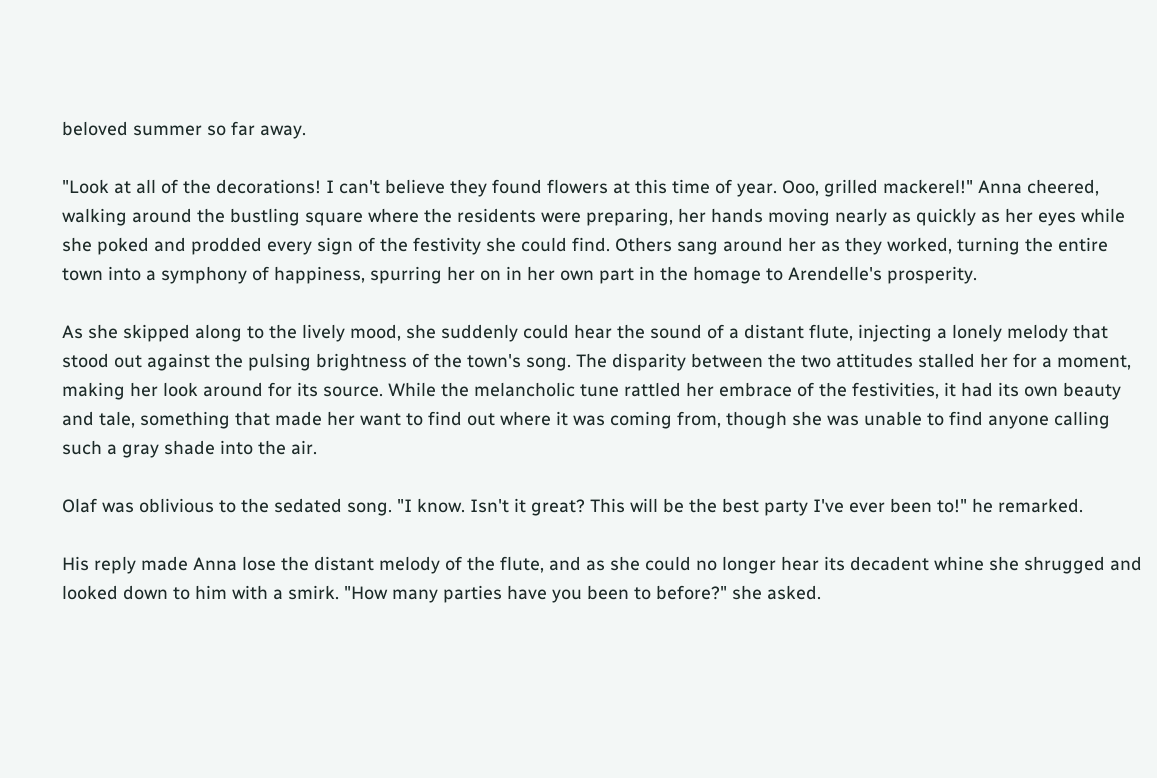beloved summer so far away.

"Look at all of the decorations! I can't believe they found flowers at this time of year. Ooo, grilled mackerel!" Anna cheered, walking around the bustling square where the residents were preparing, her hands moving nearly as quickly as her eyes while she poked and prodded every sign of the festivity she could find. Others sang around her as they worked, turning the entire town into a symphony of happiness, spurring her on in her own part in the homage to Arendelle's prosperity.

As she skipped along to the lively mood, she suddenly could hear the sound of a distant flute, injecting a lonely melody that stood out against the pulsing brightness of the town's song. The disparity between the two attitudes stalled her for a moment, making her look around for its source. While the melancholic tune rattled her embrace of the festivities, it had its own beauty and tale, something that made her want to find out where it was coming from, though she was unable to find anyone calling such a gray shade into the air.

Olaf was oblivious to the sedated song. "I know. Isn't it great? This will be the best party I've ever been to!" he remarked.

His reply made Anna lose the distant melody of the flute, and as she could no longer hear its decadent whine she shrugged and looked down to him with a smirk. "How many parties have you been to before?" she asked.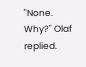"None. Why?" Olaf replied.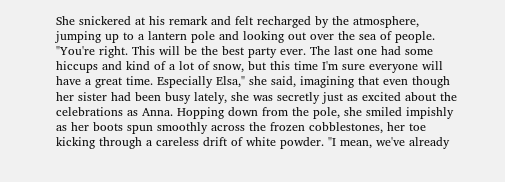She snickered at his remark and felt recharged by the atmosphere, jumping up to a lantern pole and looking out over the sea of people. "You're right. This will be the best party ever. The last one had some hiccups and kind of a lot of snow, but this time I'm sure everyone will have a great time. Especially Elsa," she said, imagining that even though her sister had been busy lately, she was secretly just as excited about the celebrations as Anna. Hopping down from the pole, she smiled impishly as her boots spun smoothly across the frozen cobblestones, her toe kicking through a careless drift of white powder. "I mean, we've already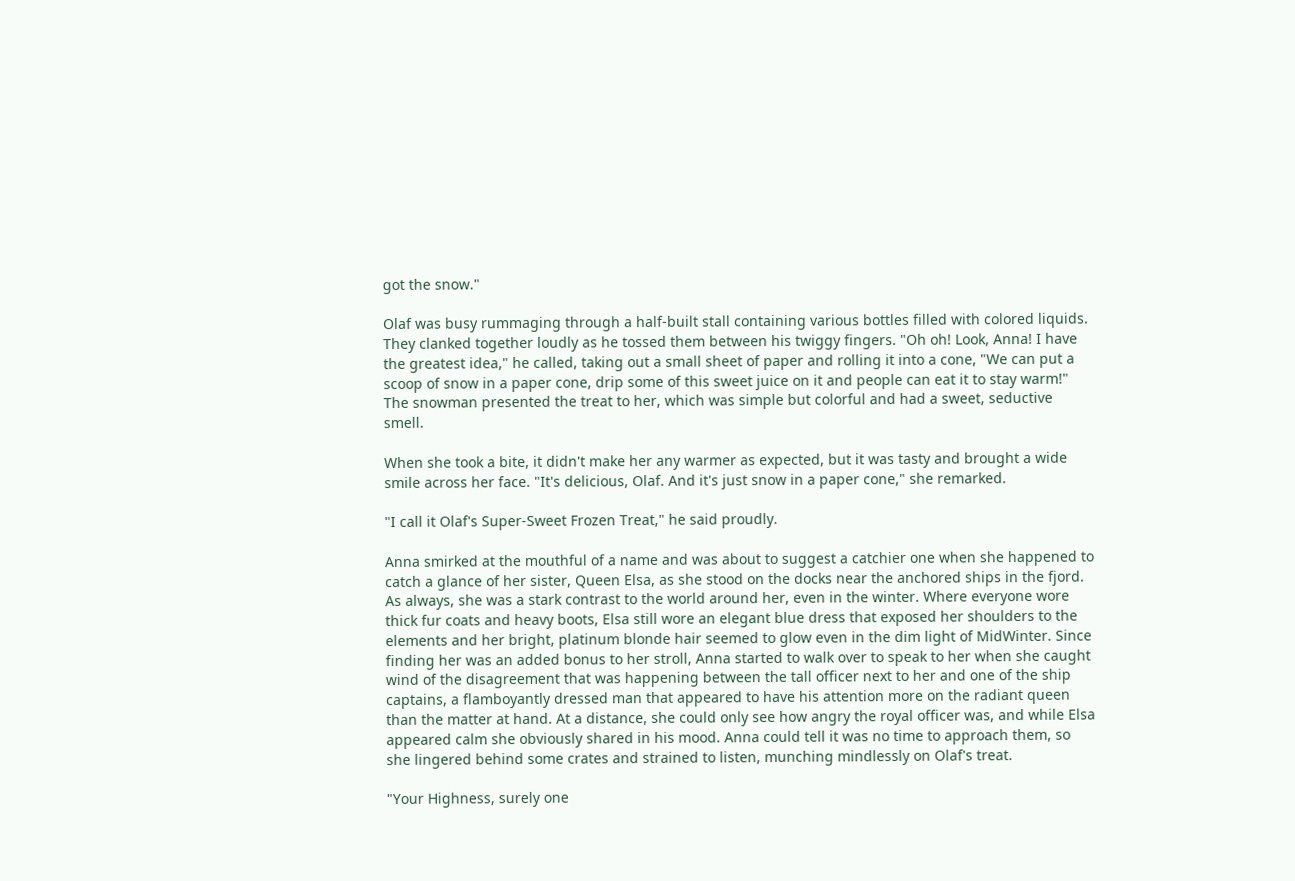got the snow."

Olaf was busy rummaging through a half-built stall containing various bottles filled with colored liquids. They clanked together loudly as he tossed them between his twiggy fingers. "Oh oh! Look, Anna! I have the greatest idea," he called, taking out a small sheet of paper and rolling it into a cone, "We can put a scoop of snow in a paper cone, drip some of this sweet juice on it and people can eat it to stay warm!" The snowman presented the treat to her, which was simple but colorful and had a sweet, seductive smell.

When she took a bite, it didn't make her any warmer as expected, but it was tasty and brought a wide smile across her face. "It's delicious, Olaf. And it's just snow in a paper cone," she remarked.

"I call it Olaf's Super-Sweet Frozen Treat," he said proudly.

Anna smirked at the mouthful of a name and was about to suggest a catchier one when she happened to catch a glance of her sister, Queen Elsa, as she stood on the docks near the anchored ships in the fjord. As always, she was a stark contrast to the world around her, even in the winter. Where everyone wore thick fur coats and heavy boots, Elsa still wore an elegant blue dress that exposed her shoulders to the elements and her bright, platinum blonde hair seemed to glow even in the dim light of MidWinter. Since finding her was an added bonus to her stroll, Anna started to walk over to speak to her when she caught wind of the disagreement that was happening between the tall officer next to her and one of the ship captains, a flamboyantly dressed man that appeared to have his attention more on the radiant queen than the matter at hand. At a distance, she could only see how angry the royal officer was, and while Elsa appeared calm she obviously shared in his mood. Anna could tell it was no time to approach them, so she lingered behind some crates and strained to listen, munching mindlessly on Olaf's treat.

"Your Highness, surely one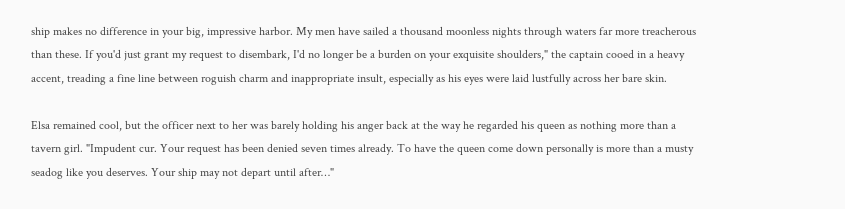ship makes no difference in your big, impressive harbor. My men have sailed a thousand moonless nights through waters far more treacherous than these. If you'd just grant my request to disembark, I'd no longer be a burden on your exquisite shoulders," the captain cooed in a heavy accent, treading a fine line between roguish charm and inappropriate insult, especially as his eyes were laid lustfully across her bare skin.

Elsa remained cool, but the officer next to her was barely holding his anger back at the way he regarded his queen as nothing more than a tavern girl. "Impudent cur. Your request has been denied seven times already. To have the queen come down personally is more than a musty seadog like you deserves. Your ship may not depart until after…"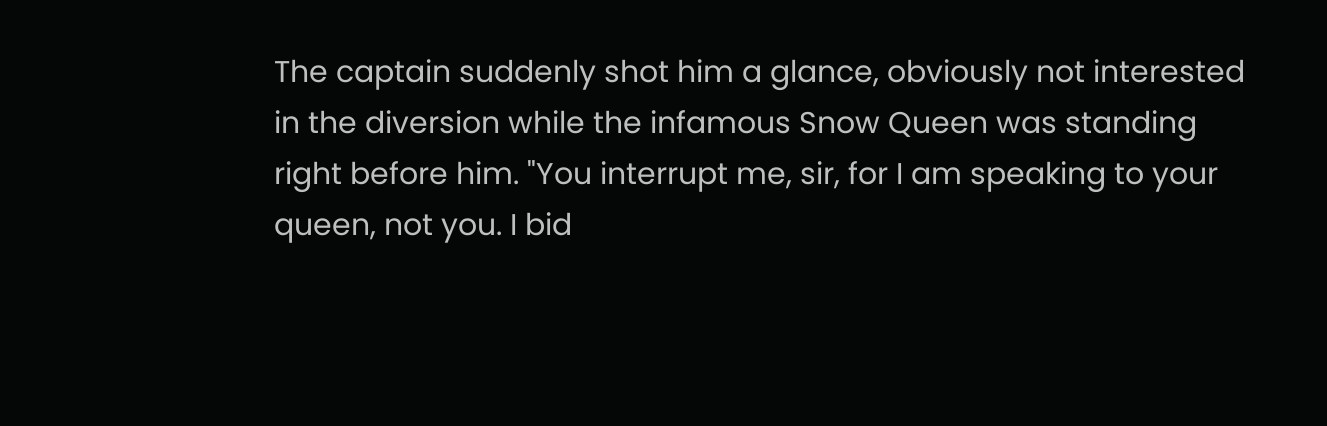The captain suddenly shot him a glance, obviously not interested in the diversion while the infamous Snow Queen was standing right before him. "You interrupt me, sir, for I am speaking to your queen, not you. I bid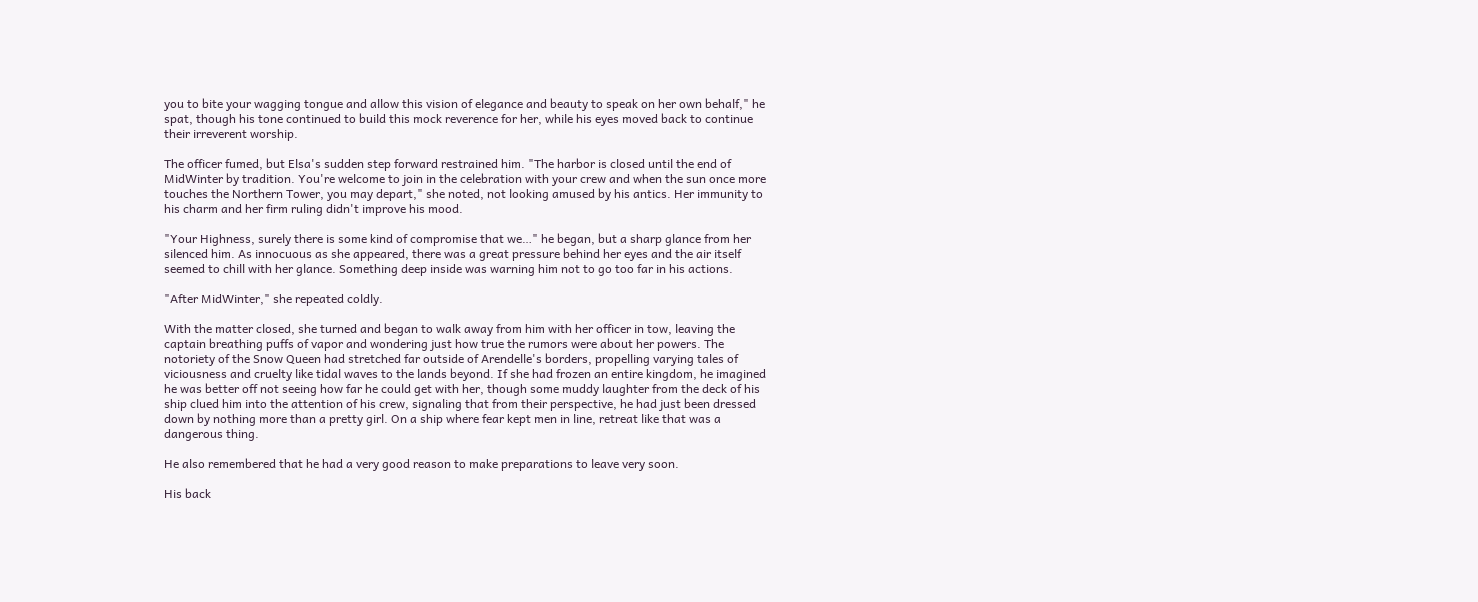you to bite your wagging tongue and allow this vision of elegance and beauty to speak on her own behalf," he spat, though his tone continued to build this mock reverence for her, while his eyes moved back to continue their irreverent worship.

The officer fumed, but Elsa's sudden step forward restrained him. "The harbor is closed until the end of MidWinter by tradition. You're welcome to join in the celebration with your crew and when the sun once more touches the Northern Tower, you may depart," she noted, not looking amused by his antics. Her immunity to his charm and her firm ruling didn't improve his mood.

"Your Highness, surely there is some kind of compromise that we…" he began, but a sharp glance from her silenced him. As innocuous as she appeared, there was a great pressure behind her eyes and the air itself seemed to chill with her glance. Something deep inside was warning him not to go too far in his actions.

"After MidWinter," she repeated coldly.

With the matter closed, she turned and began to walk away from him with her officer in tow, leaving the captain breathing puffs of vapor and wondering just how true the rumors were about her powers. The notoriety of the Snow Queen had stretched far outside of Arendelle's borders, propelling varying tales of viciousness and cruelty like tidal waves to the lands beyond. If she had frozen an entire kingdom, he imagined he was better off not seeing how far he could get with her, though some muddy laughter from the deck of his ship clued him into the attention of his crew, signaling that from their perspective, he had just been dressed down by nothing more than a pretty girl. On a ship where fear kept men in line, retreat like that was a dangerous thing.

He also remembered that he had a very good reason to make preparations to leave very soon.

His back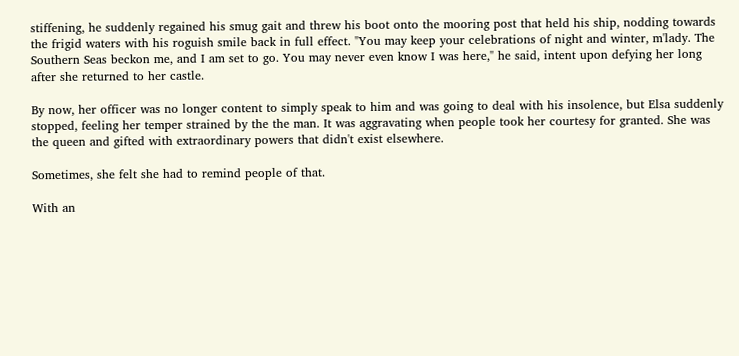stiffening, he suddenly regained his smug gait and threw his boot onto the mooring post that held his ship, nodding towards the frigid waters with his roguish smile back in full effect. "You may keep your celebrations of night and winter, m'lady. The Southern Seas beckon me, and I am set to go. You may never even know I was here," he said, intent upon defying her long after she returned to her castle.

By now, her officer was no longer content to simply speak to him and was going to deal with his insolence, but Elsa suddenly stopped, feeling her temper strained by the the man. It was aggravating when people took her courtesy for granted. She was the queen and gifted with extraordinary powers that didn't exist elsewhere.

Sometimes, she felt she had to remind people of that.

With an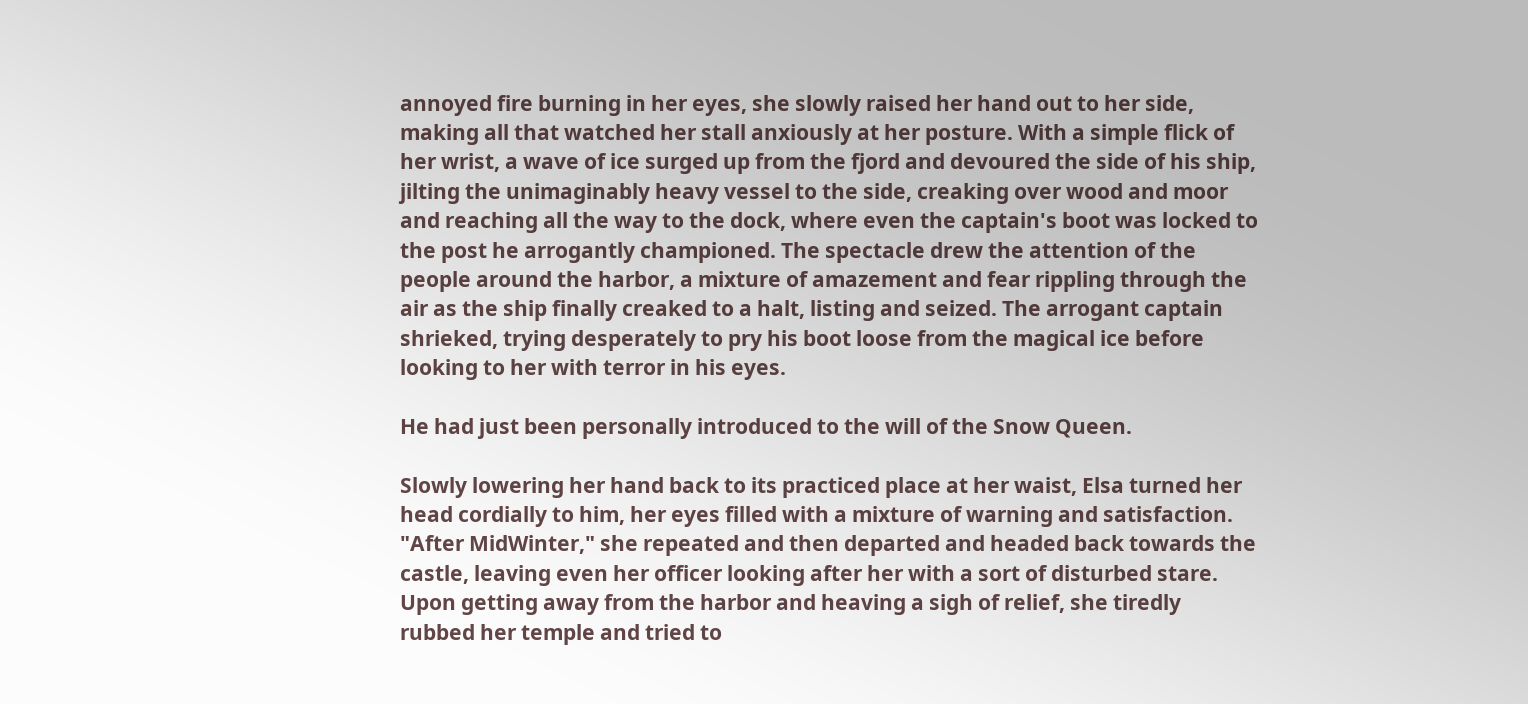annoyed fire burning in her eyes, she slowly raised her hand out to her side, making all that watched her stall anxiously at her posture. With a simple flick of her wrist, a wave of ice surged up from the fjord and devoured the side of his ship, jilting the unimaginably heavy vessel to the side, creaking over wood and moor and reaching all the way to the dock, where even the captain's boot was locked to the post he arrogantly championed. The spectacle drew the attention of the people around the harbor, a mixture of amazement and fear rippling through the air as the ship finally creaked to a halt, listing and seized. The arrogant captain shrieked, trying desperately to pry his boot loose from the magical ice before looking to her with terror in his eyes.

He had just been personally introduced to the will of the Snow Queen.

Slowly lowering her hand back to its practiced place at her waist, Elsa turned her head cordially to him, her eyes filled with a mixture of warning and satisfaction. "After MidWinter," she repeated and then departed and headed back towards the castle, leaving even her officer looking after her with a sort of disturbed stare. Upon getting away from the harbor and heaving a sigh of relief, she tiredly rubbed her temple and tried to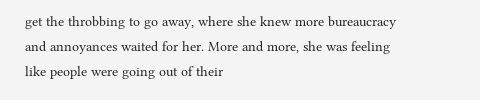get the throbbing to go away, where she knew more bureaucracy and annoyances waited for her. More and more, she was feeling like people were going out of their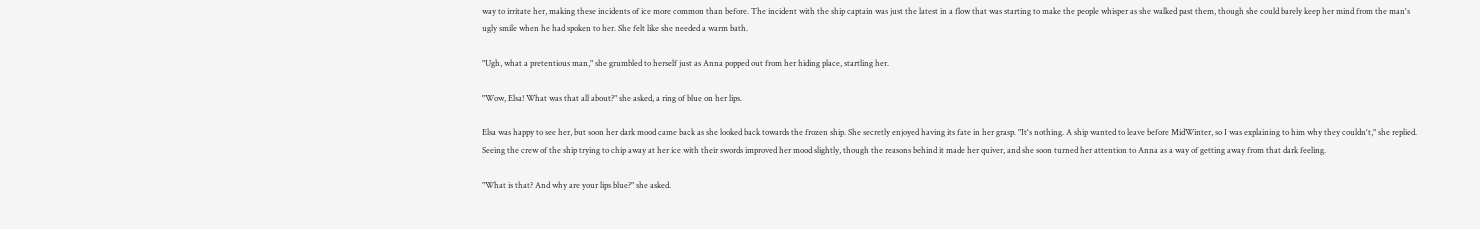way to irritate her, making these incidents of ice more common than before. The incident with the ship captain was just the latest in a flow that was starting to make the people whisper as she walked past them, though she could barely keep her mind from the man's ugly smile when he had spoken to her. She felt like she needed a warm bath.

"Ugh, what a pretentious man," she grumbled to herself just as Anna popped out from her hiding place, startling her.

"Wow, Elsa! What was that all about?" she asked, a ring of blue on her lips.

Elsa was happy to see her, but soon her dark mood came back as she looked back towards the frozen ship. She secretly enjoyed having its fate in her grasp. "It's nothing. A ship wanted to leave before MidWinter, so I was explaining to him why they couldn't," she replied. Seeing the crew of the ship trying to chip away at her ice with their swords improved her mood slightly, though the reasons behind it made her quiver, and she soon turned her attention to Anna as a way of getting away from that dark feeling.

"What is that? And why are your lips blue?" she asked.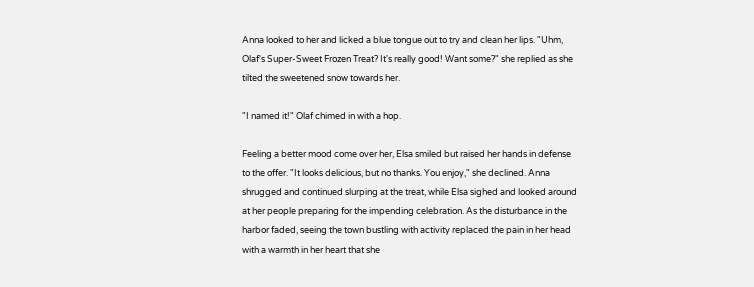Anna looked to her and licked a blue tongue out to try and clean her lips. "Uhm, Olaf's Super-Sweet Frozen Treat? It's really good! Want some?" she replied as she tilted the sweetened snow towards her.

"I named it!" Olaf chimed in with a hop.

Feeling a better mood come over her, Elsa smiled but raised her hands in defense to the offer. "It looks delicious, but no thanks. You enjoy," she declined. Anna shrugged and continued slurping at the treat, while Elsa sighed and looked around at her people preparing for the impending celebration. As the disturbance in the harbor faded, seeing the town bustling with activity replaced the pain in her head with a warmth in her heart that she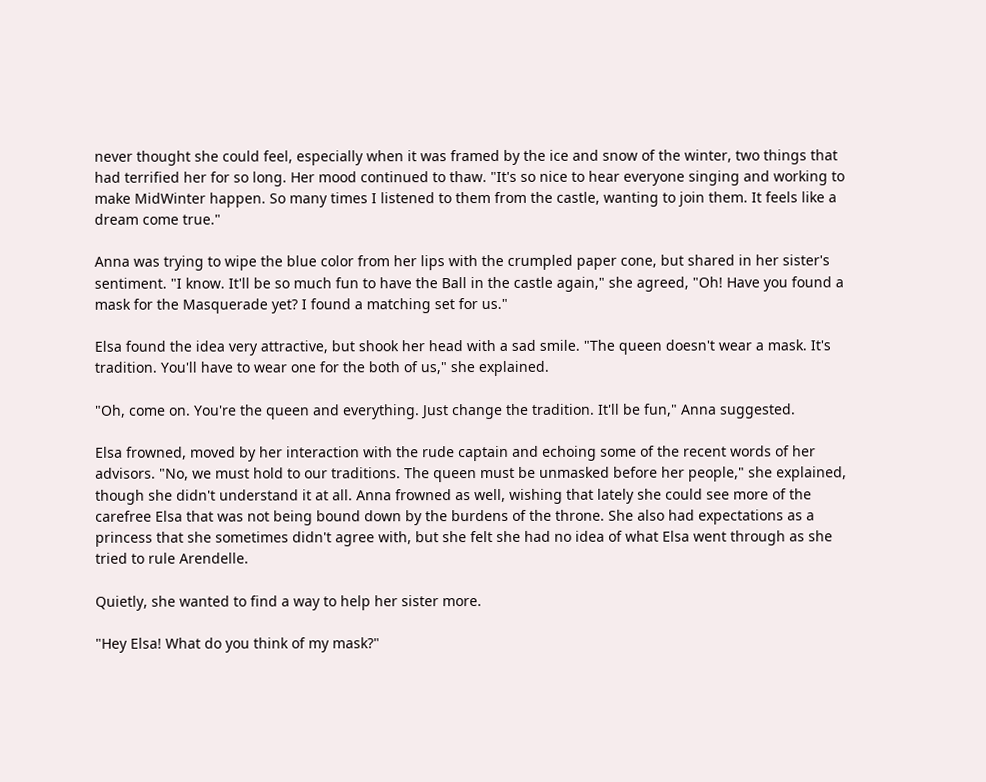never thought she could feel, especially when it was framed by the ice and snow of the winter, two things that had terrified her for so long. Her mood continued to thaw. "It's so nice to hear everyone singing and working to make MidWinter happen. So many times I listened to them from the castle, wanting to join them. It feels like a dream come true."

Anna was trying to wipe the blue color from her lips with the crumpled paper cone, but shared in her sister's sentiment. "I know. It'll be so much fun to have the Ball in the castle again," she agreed, "Oh! Have you found a mask for the Masquerade yet? I found a matching set for us."

Elsa found the idea very attractive, but shook her head with a sad smile. "The queen doesn't wear a mask. It's tradition. You'll have to wear one for the both of us," she explained.

"Oh, come on. You're the queen and everything. Just change the tradition. It'll be fun," Anna suggested.

Elsa frowned, moved by her interaction with the rude captain and echoing some of the recent words of her advisors. "No, we must hold to our traditions. The queen must be unmasked before her people," she explained, though she didn't understand it at all. Anna frowned as well, wishing that lately she could see more of the carefree Elsa that was not being bound down by the burdens of the throne. She also had expectations as a princess that she sometimes didn't agree with, but she felt she had no idea of what Elsa went through as she tried to rule Arendelle.

Quietly, she wanted to find a way to help her sister more.

"Hey Elsa! What do you think of my mask?"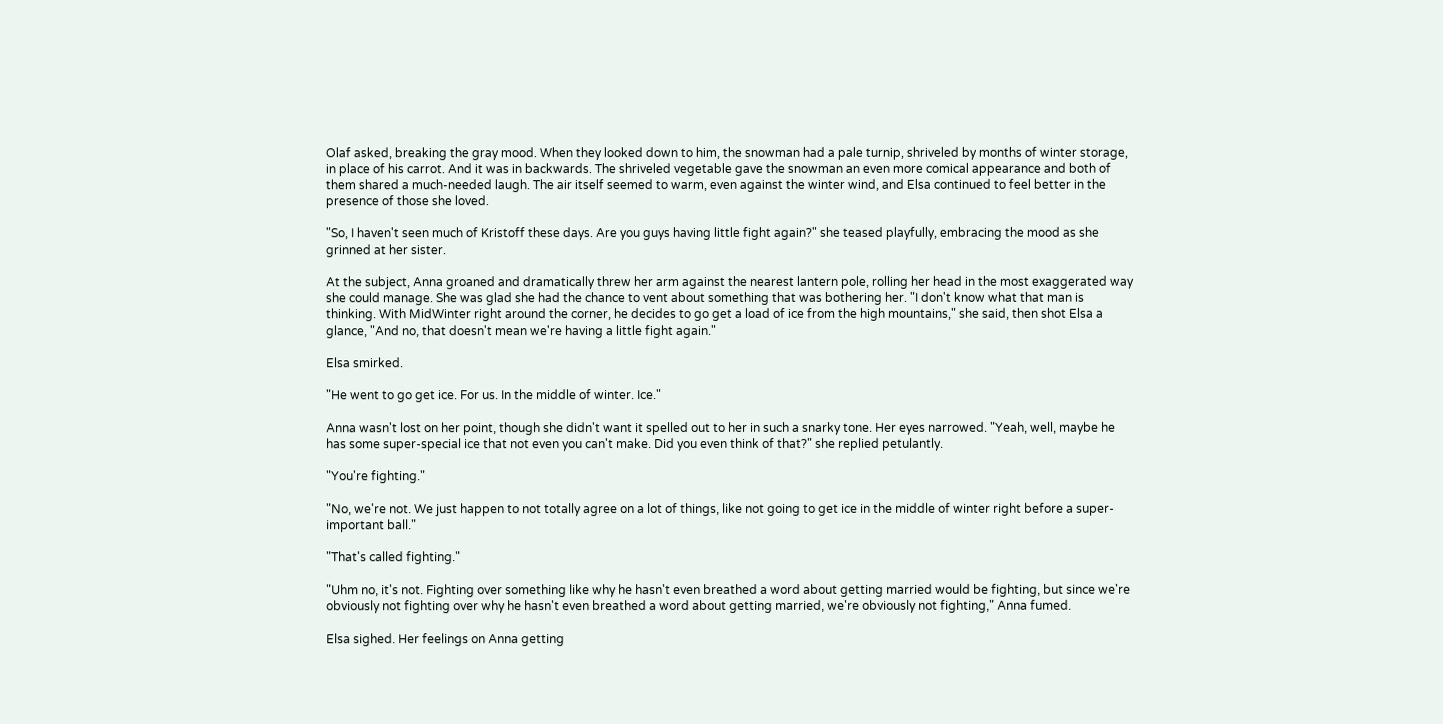Olaf asked, breaking the gray mood. When they looked down to him, the snowman had a pale turnip, shriveled by months of winter storage, in place of his carrot. And it was in backwards. The shriveled vegetable gave the snowman an even more comical appearance and both of them shared a much-needed laugh. The air itself seemed to warm, even against the winter wind, and Elsa continued to feel better in the presence of those she loved.

"So, I haven't seen much of Kristoff these days. Are you guys having little fight again?" she teased playfully, embracing the mood as she grinned at her sister.

At the subject, Anna groaned and dramatically threw her arm against the nearest lantern pole, rolling her head in the most exaggerated way she could manage. She was glad she had the chance to vent about something that was bothering her. "I don't know what that man is thinking. With MidWinter right around the corner, he decides to go get a load of ice from the high mountains," she said, then shot Elsa a glance, "And no, that doesn't mean we're having a little fight again."

Elsa smirked.

"He went to go get ice. For us. In the middle of winter. Ice."

Anna wasn't lost on her point, though she didn't want it spelled out to her in such a snarky tone. Her eyes narrowed. "Yeah, well, maybe he has some super-special ice that not even you can't make. Did you even think of that?" she replied petulantly.

"You're fighting."

"No, we're not. We just happen to not totally agree on a lot of things, like not going to get ice in the middle of winter right before a super-important ball."

"That's called fighting."

"Uhm no, it's not. Fighting over something like why he hasn't even breathed a word about getting married would be fighting, but since we're obviously not fighting over why he hasn't even breathed a word about getting married, we're obviously not fighting," Anna fumed.

Elsa sighed. Her feelings on Anna getting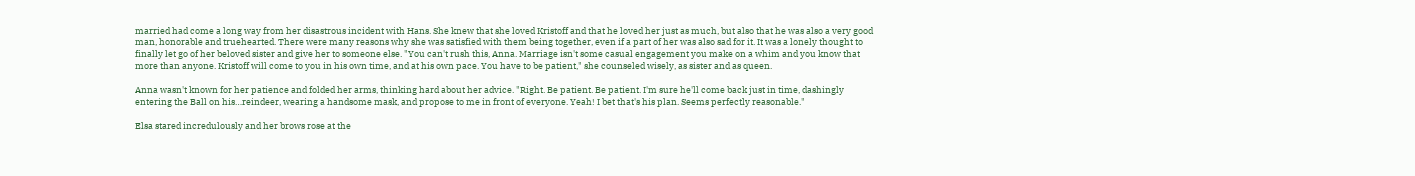married had come a long way from her disastrous incident with Hans. She knew that she loved Kristoff and that he loved her just as much, but also that he was also a very good man, honorable and truehearted. There were many reasons why she was satisfied with them being together, even if a part of her was also sad for it. It was a lonely thought to finally let go of her beloved sister and give her to someone else. "You can't rush this, Anna. Marriage isn't some casual engagement you make on a whim and you know that more than anyone. Kristoff will come to you in his own time, and at his own pace. You have to be patient," she counseled wisely, as sister and as queen.

Anna wasn't known for her patience and folded her arms, thinking hard about her advice. "Right. Be patient. Be patient. I'm sure he'll come back just in time, dashingly entering the Ball on his…reindeer, wearing a handsome mask, and propose to me in front of everyone. Yeah! I bet that's his plan. Seems perfectly reasonable."

Elsa stared incredulously and her brows rose at the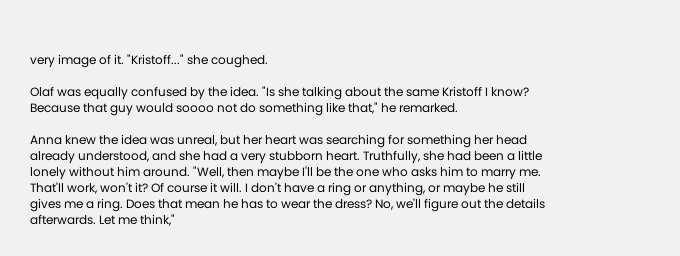very image of it. "Kristoff..." she coughed.

Olaf was equally confused by the idea. "Is she talking about the same Kristoff I know? Because that guy would soooo not do something like that," he remarked.

Anna knew the idea was unreal, but her heart was searching for something her head already understood, and she had a very stubborn heart. Truthfully, she had been a little lonely without him around. "Well, then maybe I'll be the one who asks him to marry me. That'll work, won't it? Of course it will. I don't have a ring or anything, or maybe he still gives me a ring. Does that mean he has to wear the dress? No, we'll figure out the details afterwards. Let me think,"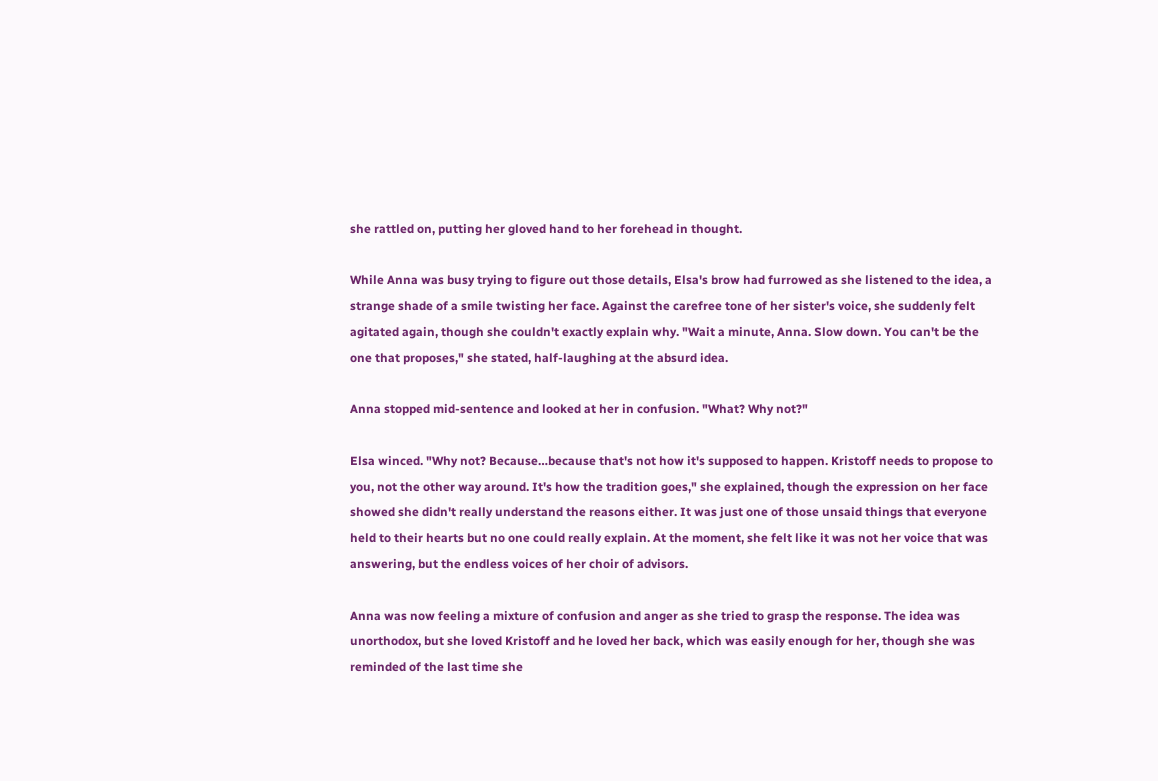she rattled on, putting her gloved hand to her forehead in thought.

While Anna was busy trying to figure out those details, Elsa's brow had furrowed as she listened to the idea, a strange shade of a smile twisting her face. Against the carefree tone of her sister's voice, she suddenly felt agitated again, though she couldn't exactly explain why. "Wait a minute, Anna. Slow down. You can't be the one that proposes," she stated, half-laughing at the absurd idea.

Anna stopped mid-sentence and looked at her in confusion. "What? Why not?"

Elsa winced. "Why not? Because…because that's not how it's supposed to happen. Kristoff needs to propose to you, not the other way around. It's how the tradition goes," she explained, though the expression on her face showed she didn't really understand the reasons either. It was just one of those unsaid things that everyone held to their hearts but no one could really explain. At the moment, she felt like it was not her voice that was answering, but the endless voices of her choir of advisors.

Anna was now feeling a mixture of confusion and anger as she tried to grasp the response. The idea was unorthodox, but she loved Kristoff and he loved her back, which was easily enough for her, though she was reminded of the last time she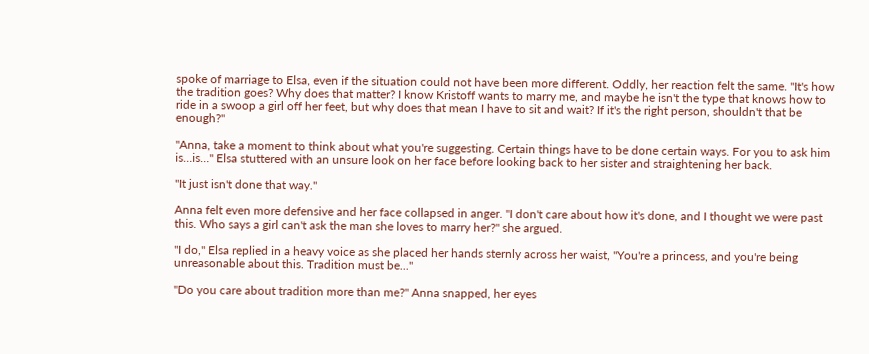spoke of marriage to Elsa, even if the situation could not have been more different. Oddly, her reaction felt the same. "It's how the tradition goes? Why does that matter? I know Kristoff wants to marry me, and maybe he isn't the type that knows how to ride in a swoop a girl off her feet, but why does that mean I have to sit and wait? If it's the right person, shouldn't that be enough?"

"Anna, take a moment to think about what you're suggesting. Certain things have to be done certain ways. For you to ask him is…is…" Elsa stuttered with an unsure look on her face before looking back to her sister and straightening her back.

"It just isn't done that way."

Anna felt even more defensive and her face collapsed in anger. "I don't care about how it's done, and I thought we were past this. Who says a girl can't ask the man she loves to marry her?" she argued.

"I do," Elsa replied in a heavy voice as she placed her hands sternly across her waist, "You're a princess, and you're being unreasonable about this. Tradition must be..."

"Do you care about tradition more than me?" Anna snapped, her eyes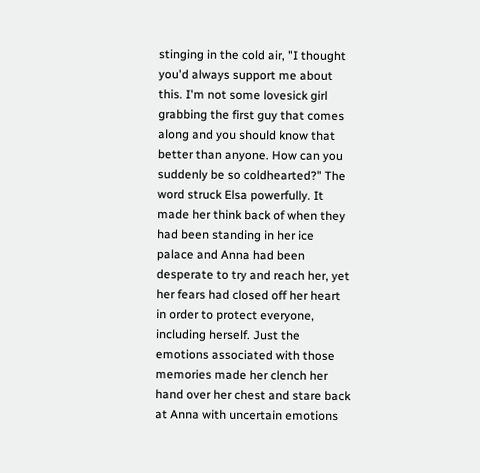stinging in the cold air, "I thought you'd always support me about this. I'm not some lovesick girl grabbing the first guy that comes along and you should know that better than anyone. How can you suddenly be so coldhearted?" The word struck Elsa powerfully. It made her think back of when they had been standing in her ice palace and Anna had been desperate to try and reach her, yet her fears had closed off her heart in order to protect everyone, including herself. Just the emotions associated with those memories made her clench her hand over her chest and stare back at Anna with uncertain emotions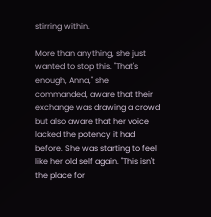stirring within.

More than anything, she just wanted to stop this. "That's enough, Anna," she commanded, aware that their exchange was drawing a crowd but also aware that her voice lacked the potency it had before. She was starting to feel like her old self again. "This isn't the place for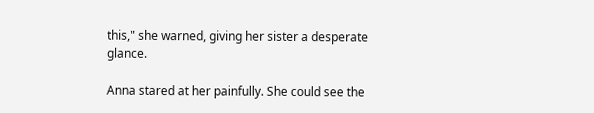this," she warned, giving her sister a desperate glance.

Anna stared at her painfully. She could see the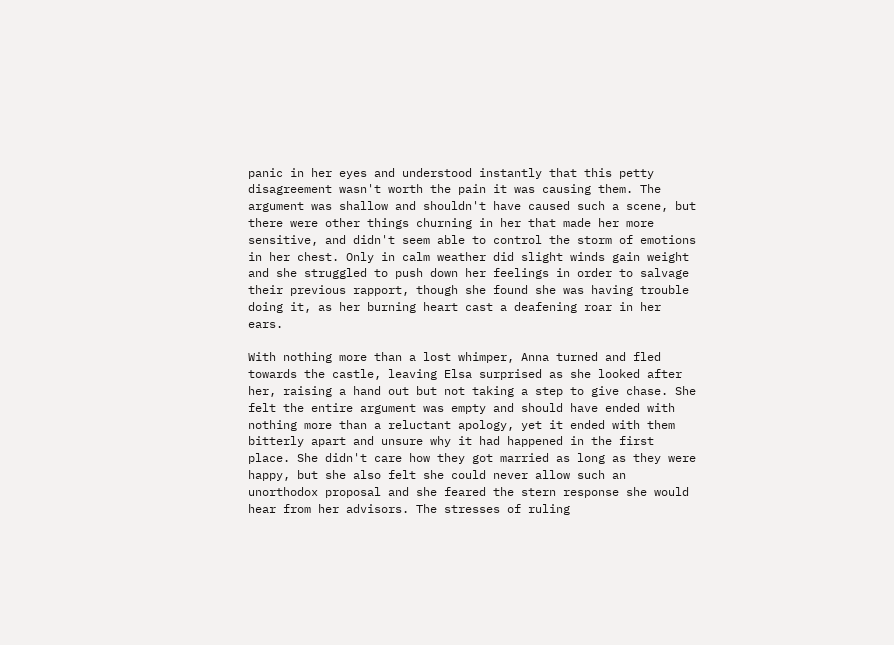panic in her eyes and understood instantly that this petty disagreement wasn't worth the pain it was causing them. The argument was shallow and shouldn't have caused such a scene, but there were other things churning in her that made her more sensitive, and didn't seem able to control the storm of emotions in her chest. Only in calm weather did slight winds gain weight and she struggled to push down her feelings in order to salvage their previous rapport, though she found she was having trouble doing it, as her burning heart cast a deafening roar in her ears.

With nothing more than a lost whimper, Anna turned and fled towards the castle, leaving Elsa surprised as she looked after her, raising a hand out but not taking a step to give chase. She felt the entire argument was empty and should have ended with nothing more than a reluctant apology, yet it ended with them bitterly apart and unsure why it had happened in the first place. She didn't care how they got married as long as they were happy, but she also felt she could never allow such an unorthodox proposal and she feared the stern response she would hear from her advisors. The stresses of ruling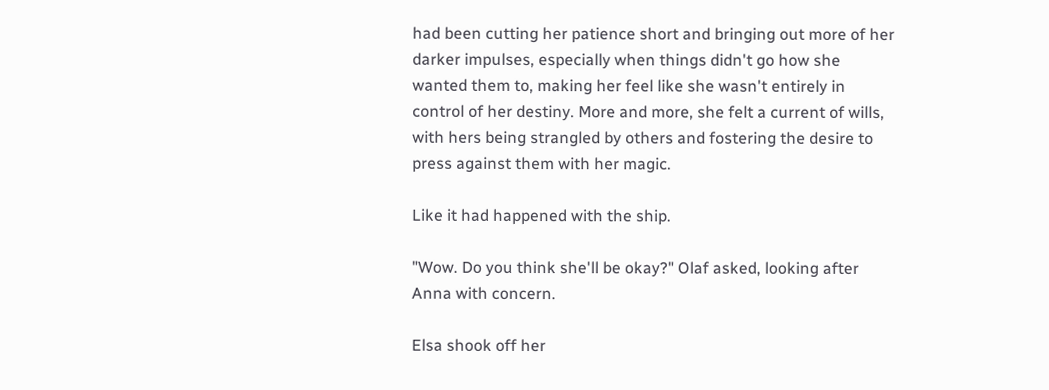had been cutting her patience short and bringing out more of her darker impulses, especially when things didn't go how she wanted them to, making her feel like she wasn't entirely in control of her destiny. More and more, she felt a current of wills, with hers being strangled by others and fostering the desire to press against them with her magic.

Like it had happened with the ship.

"Wow. Do you think she'll be okay?" Olaf asked, looking after Anna with concern.

Elsa shook off her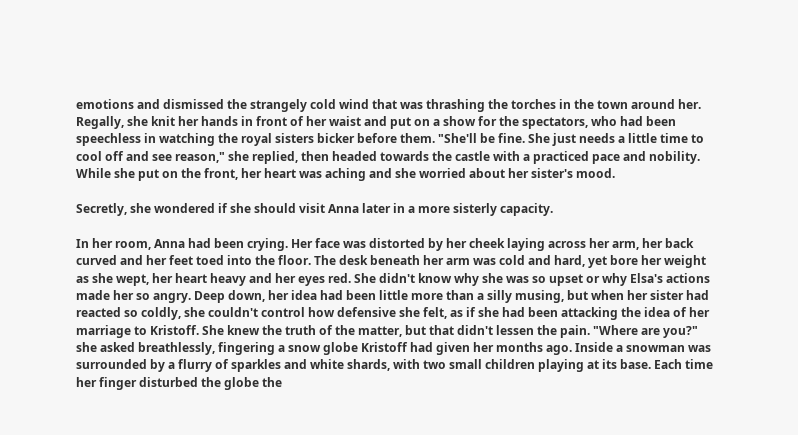emotions and dismissed the strangely cold wind that was thrashing the torches in the town around her. Regally, she knit her hands in front of her waist and put on a show for the spectators, who had been speechless in watching the royal sisters bicker before them. "She'll be fine. She just needs a little time to cool off and see reason," she replied, then headed towards the castle with a practiced pace and nobility. While she put on the front, her heart was aching and she worried about her sister's mood.

Secretly, she wondered if she should visit Anna later in a more sisterly capacity.

In her room, Anna had been crying. Her face was distorted by her cheek laying across her arm, her back curved and her feet toed into the floor. The desk beneath her arm was cold and hard, yet bore her weight as she wept, her heart heavy and her eyes red. She didn't know why she was so upset or why Elsa's actions made her so angry. Deep down, her idea had been little more than a silly musing, but when her sister had reacted so coldly, she couldn't control how defensive she felt, as if she had been attacking the idea of her marriage to Kristoff. She knew the truth of the matter, but that didn't lessen the pain. "Where are you?" she asked breathlessly, fingering a snow globe Kristoff had given her months ago. Inside a snowman was surrounded by a flurry of sparkles and white shards, with two small children playing at its base. Each time her finger disturbed the globe the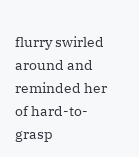flurry swirled around and reminded her of hard-to-grasp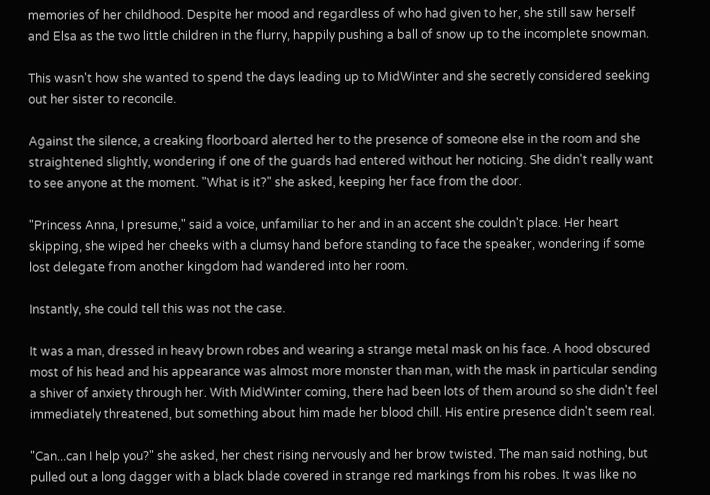memories of her childhood. Despite her mood and regardless of who had given to her, she still saw herself and Elsa as the two little children in the flurry, happily pushing a ball of snow up to the incomplete snowman.

This wasn't how she wanted to spend the days leading up to MidWinter and she secretly considered seeking out her sister to reconcile.

Against the silence, a creaking floorboard alerted her to the presence of someone else in the room and she straightened slightly, wondering if one of the guards had entered without her noticing. She didn't really want to see anyone at the moment. "What is it?" she asked, keeping her face from the door.

"Princess Anna, I presume," said a voice, unfamiliar to her and in an accent she couldn't place. Her heart skipping, she wiped her cheeks with a clumsy hand before standing to face the speaker, wondering if some lost delegate from another kingdom had wandered into her room.

Instantly, she could tell this was not the case.

It was a man, dressed in heavy brown robes and wearing a strange metal mask on his face. A hood obscured most of his head and his appearance was almost more monster than man, with the mask in particular sending a shiver of anxiety through her. With MidWinter coming, there had been lots of them around so she didn't feel immediately threatened, but something about him made her blood chill. His entire presence didn't seem real.

"Can...can I help you?" she asked, her chest rising nervously and her brow twisted. The man said nothing, but pulled out a long dagger with a black blade covered in strange red markings from his robes. It was like no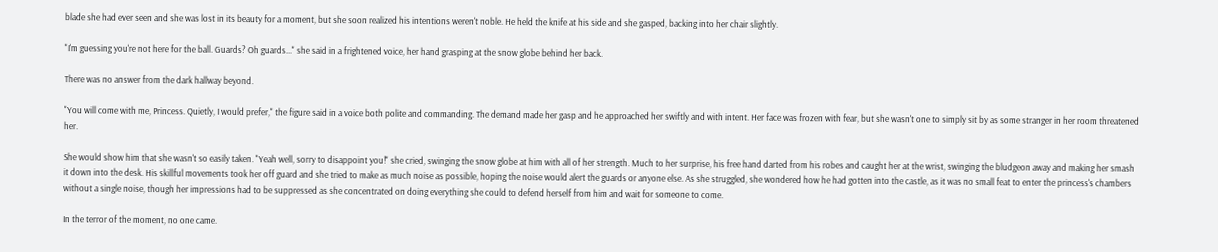blade she had ever seen and she was lost in its beauty for a moment, but she soon realized his intentions weren't noble. He held the knife at his side and she gasped, backing into her chair slightly.

"I'm guessing you're not here for the ball. Guards? Oh guards..." she said in a frightened voice, her hand grasping at the snow globe behind her back.

There was no answer from the dark hallway beyond.

"You will come with me, Princess. Quietly, I would prefer," the figure said in a voice both polite and commanding. The demand made her gasp and he approached her swiftly and with intent. Her face was frozen with fear, but she wasn't one to simply sit by as some stranger in her room threatened her.

She would show him that she wasn't so easily taken. "Yeah well, sorry to disappoint you!" she cried, swinging the snow globe at him with all of her strength. Much to her surprise, his free hand darted from his robes and caught her at the wrist, swinging the bludgeon away and making her smash it down into the desk. His skillful movements took her off guard and she tried to make as much noise as possible, hoping the noise would alert the guards or anyone else. As she struggled, she wondered how he had gotten into the castle, as it was no small feat to enter the princess's chambers without a single noise, though her impressions had to be suppressed as she concentrated on doing everything she could to defend herself from him and wait for someone to come.

In the terror of the moment, no one came.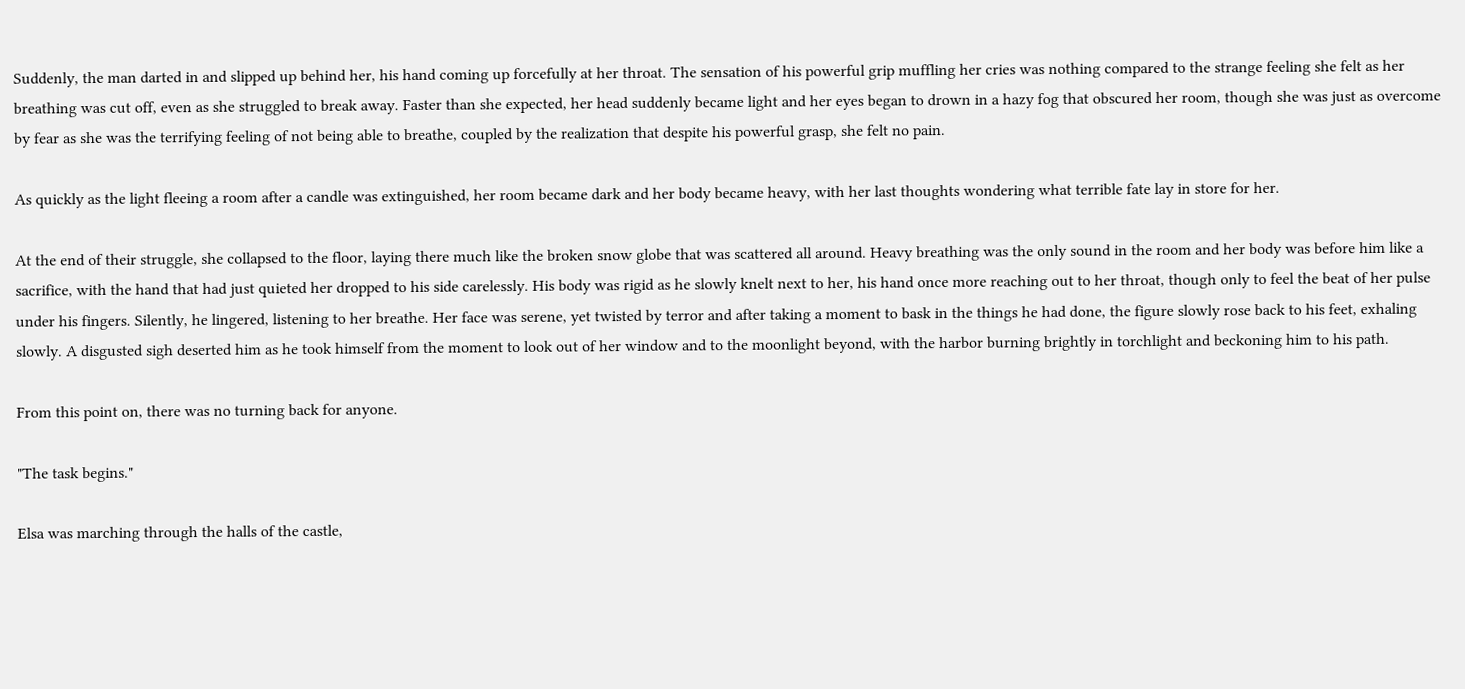Suddenly, the man darted in and slipped up behind her, his hand coming up forcefully at her throat. The sensation of his powerful grip muffling her cries was nothing compared to the strange feeling she felt as her breathing was cut off, even as she struggled to break away. Faster than she expected, her head suddenly became light and her eyes began to drown in a hazy fog that obscured her room, though she was just as overcome by fear as she was the terrifying feeling of not being able to breathe, coupled by the realization that despite his powerful grasp, she felt no pain.

As quickly as the light fleeing a room after a candle was extinguished, her room became dark and her body became heavy, with her last thoughts wondering what terrible fate lay in store for her.

At the end of their struggle, she collapsed to the floor, laying there much like the broken snow globe that was scattered all around. Heavy breathing was the only sound in the room and her body was before him like a sacrifice, with the hand that had just quieted her dropped to his side carelessly. His body was rigid as he slowly knelt next to her, his hand once more reaching out to her throat, though only to feel the beat of her pulse under his fingers. Silently, he lingered, listening to her breathe. Her face was serene, yet twisted by terror and after taking a moment to bask in the things he had done, the figure slowly rose back to his feet, exhaling slowly. A disgusted sigh deserted him as he took himself from the moment to look out of her window and to the moonlight beyond, with the harbor burning brightly in torchlight and beckoning him to his path.

From this point on, there was no turning back for anyone.

"The task begins."

Elsa was marching through the halls of the castle,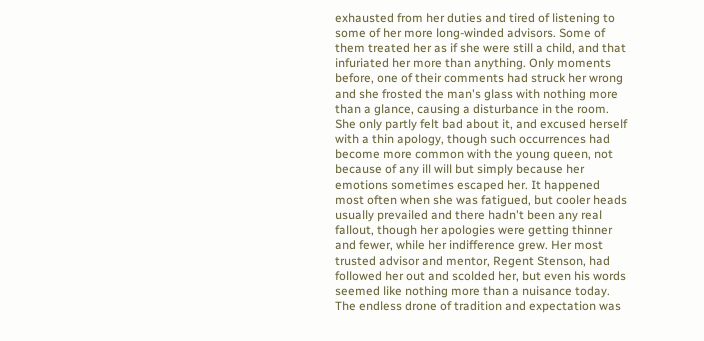exhausted from her duties and tired of listening to some of her more long-winded advisors. Some of them treated her as if she were still a child, and that infuriated her more than anything. Only moments before, one of their comments had struck her wrong and she frosted the man's glass with nothing more than a glance, causing a disturbance in the room. She only partly felt bad about it, and excused herself with a thin apology, though such occurrences had become more common with the young queen, not because of any ill will but simply because her emotions sometimes escaped her. It happened most often when she was fatigued, but cooler heads usually prevailed and there hadn't been any real fallout, though her apologies were getting thinner and fewer, while her indifference grew. Her most trusted advisor and mentor, Regent Stenson, had followed her out and scolded her, but even his words seemed like nothing more than a nuisance today. The endless drone of tradition and expectation was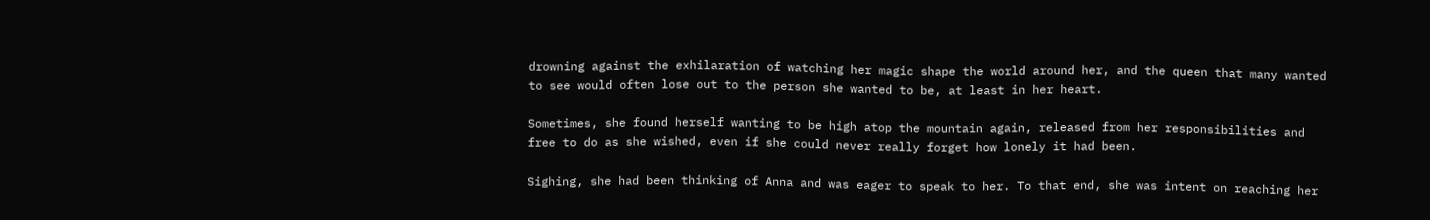drowning against the exhilaration of watching her magic shape the world around her, and the queen that many wanted to see would often lose out to the person she wanted to be, at least in her heart.

Sometimes, she found herself wanting to be high atop the mountain again, released from her responsibilities and free to do as she wished, even if she could never really forget how lonely it had been.

Sighing, she had been thinking of Anna and was eager to speak to her. To that end, she was intent on reaching her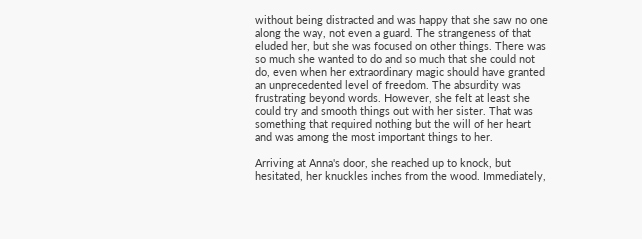without being distracted and was happy that she saw no one along the way, not even a guard. The strangeness of that eluded her, but she was focused on other things. There was so much she wanted to do and so much that she could not do, even when her extraordinary magic should have granted an unprecedented level of freedom. The absurdity was frustrating beyond words. However, she felt at least she could try and smooth things out with her sister. That was something that required nothing but the will of her heart and was among the most important things to her.

Arriving at Anna's door, she reached up to knock, but hesitated, her knuckles inches from the wood. Immediately,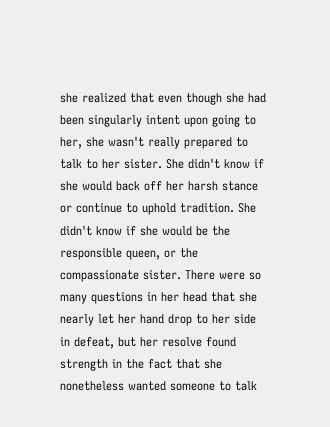she realized that even though she had been singularly intent upon going to her, she wasn't really prepared to talk to her sister. She didn't know if she would back off her harsh stance or continue to uphold tradition. She didn't know if she would be the responsible queen, or the compassionate sister. There were so many questions in her head that she nearly let her hand drop to her side in defeat, but her resolve found strength in the fact that she nonetheless wanted someone to talk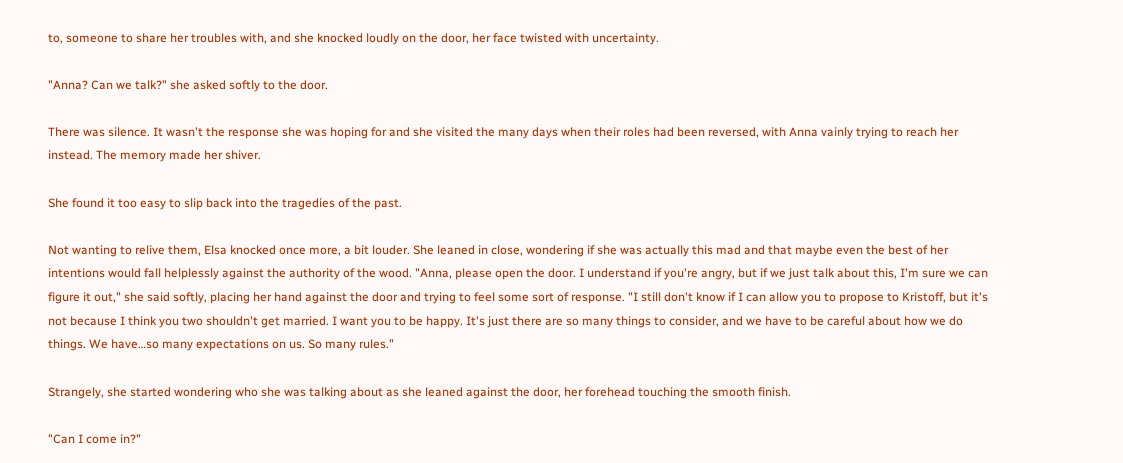to, someone to share her troubles with, and she knocked loudly on the door, her face twisted with uncertainty.

"Anna? Can we talk?" she asked softly to the door.

There was silence. It wasn't the response she was hoping for and she visited the many days when their roles had been reversed, with Anna vainly trying to reach her instead. The memory made her shiver.

She found it too easy to slip back into the tragedies of the past.

Not wanting to relive them, Elsa knocked once more, a bit louder. She leaned in close, wondering if she was actually this mad and that maybe even the best of her intentions would fall helplessly against the authority of the wood. "Anna, please open the door. I understand if you're angry, but if we just talk about this, I'm sure we can figure it out," she said softly, placing her hand against the door and trying to feel some sort of response. "I still don't know if I can allow you to propose to Kristoff, but it's not because I think you two shouldn't get married. I want you to be happy. It's just there are so many things to consider, and we have to be careful about how we do things. We have…so many expectations on us. So many rules."

Strangely, she started wondering who she was talking about as she leaned against the door, her forehead touching the smooth finish.

"Can I come in?"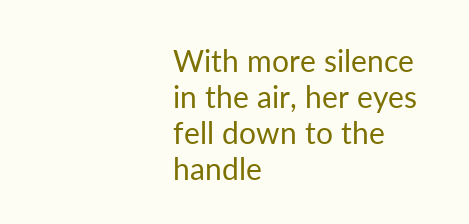With more silence in the air, her eyes fell down to the handle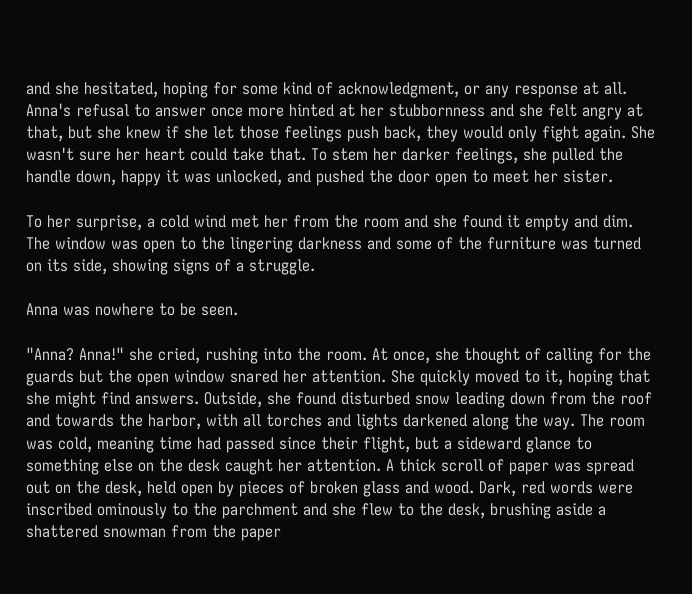and she hesitated, hoping for some kind of acknowledgment, or any response at all. Anna's refusal to answer once more hinted at her stubbornness and she felt angry at that, but she knew if she let those feelings push back, they would only fight again. She wasn't sure her heart could take that. To stem her darker feelings, she pulled the handle down, happy it was unlocked, and pushed the door open to meet her sister.

To her surprise, a cold wind met her from the room and she found it empty and dim. The window was open to the lingering darkness and some of the furniture was turned on its side, showing signs of a struggle.

Anna was nowhere to be seen.

"Anna? Anna!" she cried, rushing into the room. At once, she thought of calling for the guards but the open window snared her attention. She quickly moved to it, hoping that she might find answers. Outside, she found disturbed snow leading down from the roof and towards the harbor, with all torches and lights darkened along the way. The room was cold, meaning time had passed since their flight, but a sideward glance to something else on the desk caught her attention. A thick scroll of paper was spread out on the desk, held open by pieces of broken glass and wood. Dark, red words were inscribed ominously to the parchment and she flew to the desk, brushing aside a shattered snowman from the paper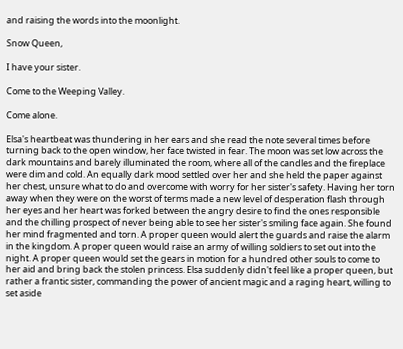and raising the words into the moonlight.

Snow Queen,

I have your sister.

Come to the Weeping Valley.

Come alone.

Elsa's heartbeat was thundering in her ears and she read the note several times before turning back to the open window, her face twisted in fear. The moon was set low across the dark mountains and barely illuminated the room, where all of the candles and the fireplace were dim and cold. An equally dark mood settled over her and she held the paper against her chest, unsure what to do and overcome with worry for her sister's safety. Having her torn away when they were on the worst of terms made a new level of desperation flash through her eyes and her heart was forked between the angry desire to find the ones responsible and the chilling prospect of never being able to see her sister's smiling face again. She found her mind fragmented and torn. A proper queen would alert the guards and raise the alarm in the kingdom. A proper queen would raise an army of willing soldiers to set out into the night. A proper queen would set the gears in motion for a hundred other souls to come to her aid and bring back the stolen princess. Elsa suddenly didn't feel like a proper queen, but rather a frantic sister, commanding the power of ancient magic and a raging heart, willing to set aside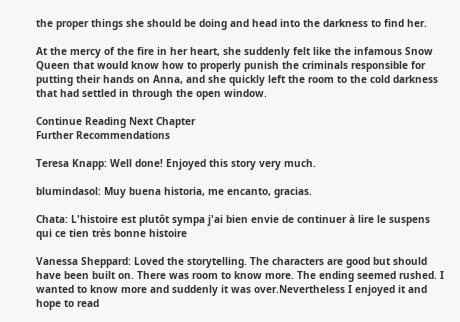the proper things she should be doing and head into the darkness to find her.

At the mercy of the fire in her heart, she suddenly felt like the infamous Snow Queen that would know how to properly punish the criminals responsible for putting their hands on Anna, and she quickly left the room to the cold darkness that had settled in through the open window.

Continue Reading Next Chapter
Further Recommendations

Teresa Knapp: Well done! Enjoyed this story very much.

blumindasol: Muy buena historia, me encanto, gracias.

Chata: L'histoire est plutôt sympa j'ai bien envie de continuer à lire le suspens qui ce tien très bonne histoire

Vanessa Sheppard: Loved the storytelling. The characters are good but should have been built on. There was room to know more. The ending seemed rushed. I wanted to know more and suddenly it was over.Nevertheless I enjoyed it and hope to read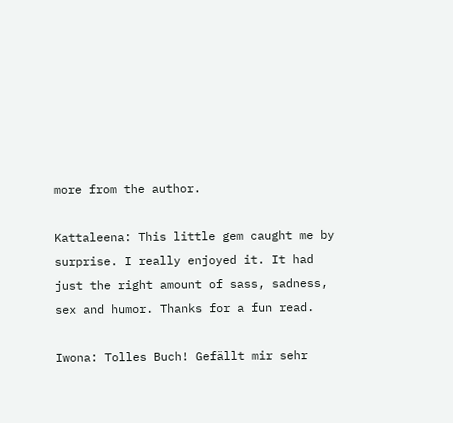more from the author.

Kattaleena: This little gem caught me by surprise. I really enjoyed it. It had just the right amount of sass, sadness, sex and humor. Thanks for a fun read.

Iwona: Tolles Buch! Gefällt mir sehr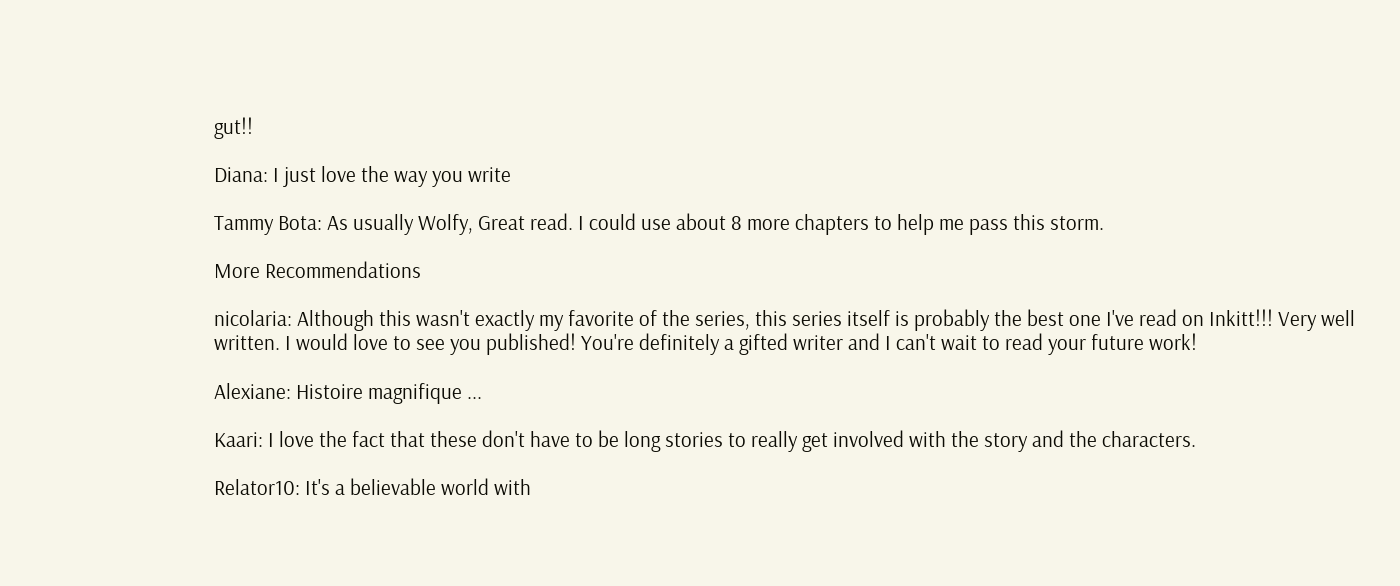gut!!

Diana: I just love the way you write

Tammy Bota: As usually Wolfy, Great read. I could use about 8 more chapters to help me pass this storm.

More Recommendations

nicolaria: Although this wasn't exactly my favorite of the series, this series itself is probably the best one I've read on Inkitt!!! Very well written. I would love to see you published! You're definitely a gifted writer and I can't wait to read your future work!

Alexiane: Histoire magnifique ...

Kaari: I love the fact that these don't have to be long stories to really get involved with the story and the characters.

Relator10: It's a believable world with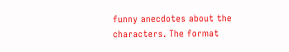funny anecdotes about the characters. The format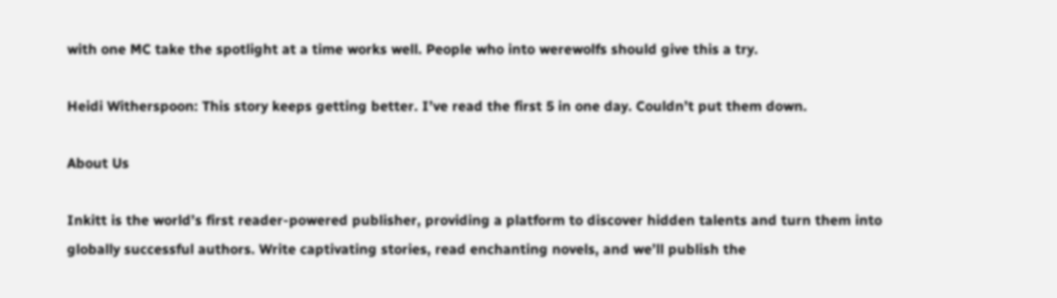with one MC take the spotlight at a time works well. People who into werewolfs should give this a try.

Heidi Witherspoon: This story keeps getting better. I’ve read the first 5 in one day. Couldn’t put them down.

About Us

Inkitt is the world’s first reader-powered publisher, providing a platform to discover hidden talents and turn them into globally successful authors. Write captivating stories, read enchanting novels, and we’ll publish the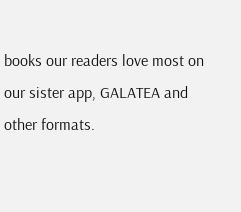books our readers love most on our sister app, GALATEA and other formats.